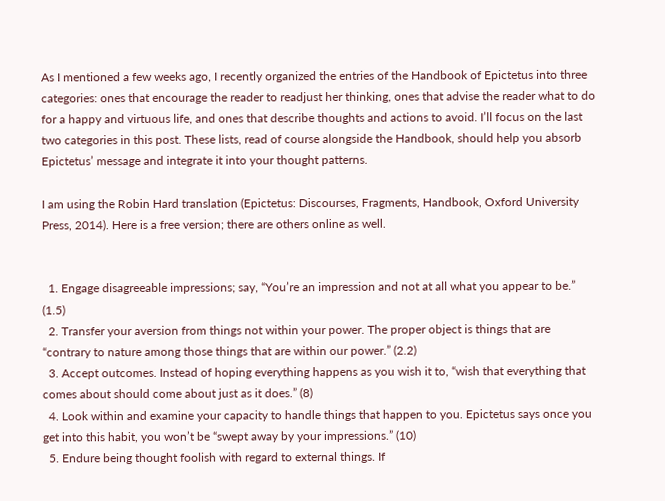As I mentioned a few weeks ago, I recently organized the entries of the Handbook of Epictetus into three categories: ones that encourage the reader to readjust her thinking, ones that advise the reader what to do for a happy and virtuous life, and ones that describe thoughts and actions to avoid. I’ll focus on the last two categories in this post. These lists, read of course alongside the Handbook, should help you absorb Epictetus’ message and integrate it into your thought patterns.

I am using the Robin Hard translation (Epictetus: Discourses, Fragments, Handbook, Oxford University Press, 2014). Here is a free version; there are others online as well.


  1. Engage disagreeable impressions; say, “You’re an impression and not at all what you appear to be.” (1.5)
  2. Transfer your aversion from things not within your power. The proper object is things that are “contrary to nature among those things that are within our power.” (2.2)
  3. Accept outcomes. Instead of hoping everything happens as you wish it to, “wish that everything that comes about should come about just as it does.” (8)
  4. Look within and examine your capacity to handle things that happen to you. Epictetus says once you get into this habit, you won’t be “swept away by your impressions.” (10)
  5. Endure being thought foolish with regard to external things. If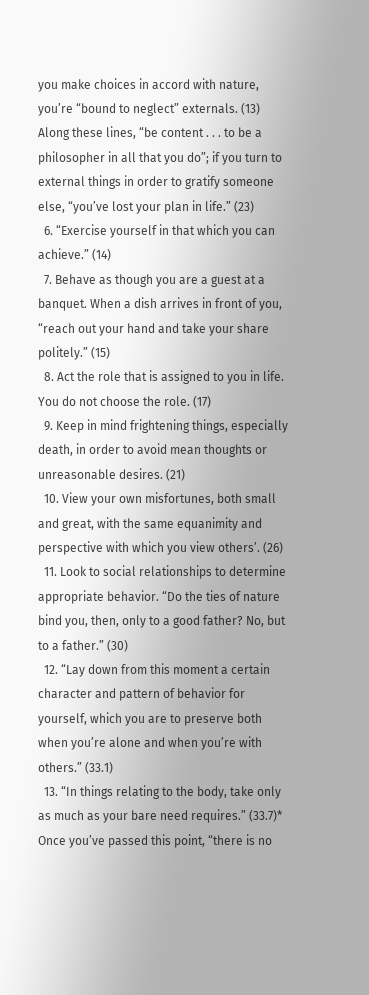you make choices in accord with nature, you’re “bound to neglect” externals. (13) Along these lines, “be content . . . to be a philosopher in all that you do”; if you turn to external things in order to gratify someone else, “you’ve lost your plan in life.” (23)
  6. “Exercise yourself in that which you can achieve.” (14)
  7. Behave as though you are a guest at a banquet. When a dish arrives in front of you, “reach out your hand and take your share politely.” (15)
  8. Act the role that is assigned to you in life. You do not choose the role. (17)
  9. Keep in mind frightening things, especially death, in order to avoid mean thoughts or unreasonable desires. (21)
  10. View your own misfortunes, both small and great, with the same equanimity and perspective with which you view others’. (26)
  11. Look to social relationships to determine appropriate behavior. “Do the ties of nature bind you, then, only to a good father? No, but to a father.” (30)
  12. “Lay down from this moment a certain character and pattern of behavior for yourself, which you are to preserve both when you’re alone and when you’re with others.” (33.1)
  13. “In things relating to the body, take only as much as your bare need requires.” (33.7)* Once you’ve passed this point, “there is no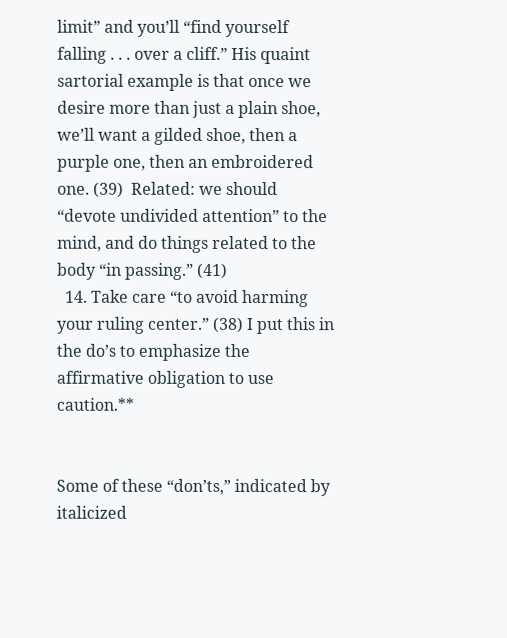limit” and you’ll “find yourself falling . . . over a cliff.” His quaint sartorial example is that once we desire more than just a plain shoe, we’ll want a gilded shoe, then a purple one, then an embroidered one. (39)  Related: we should “devote undivided attention” to the mind, and do things related to the body “in passing.” (41)
  14. Take care “to avoid harming your ruling center.” (38) I put this in the do’s to emphasize the affirmative obligation to use caution.**


Some of these “don’ts,” indicated by italicized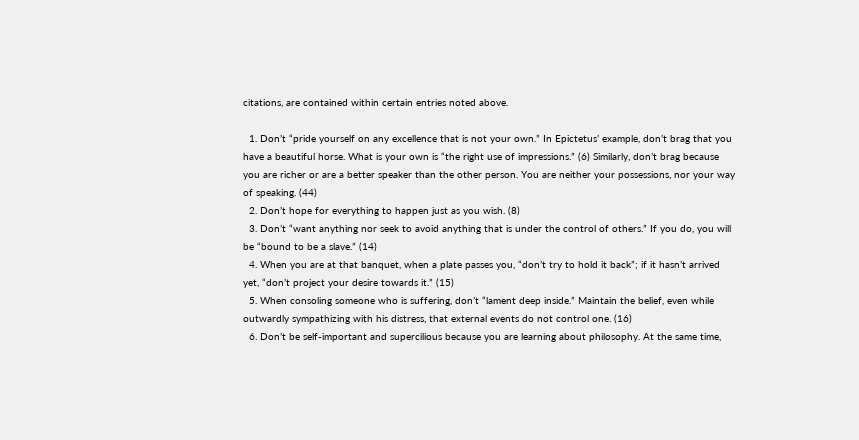citations, are contained within certain entries noted above.

  1. Don’t “pride yourself on any excellence that is not your own.” In Epictetus’ example, don’t brag that you have a beautiful horse. What is your own is “the right use of impressions.” (6) Similarly, don’t brag because you are richer or are a better speaker than the other person. You are neither your possessions, nor your way of speaking. (44)
  2. Don’t hope for everything to happen just as you wish. (8)
  3. Don’t “want anything nor seek to avoid anything that is under the control of others.” If you do, you will be “bound to be a slave.” (14)
  4. When you are at that banquet, when a plate passes you, “don’t try to hold it back”; if it hasn’t arrived yet, “don’t project your desire towards it.” (15)
  5. When consoling someone who is suffering, don’t “lament deep inside.” Maintain the belief, even while outwardly sympathizing with his distress, that external events do not control one. (16)
  6. Don’t be self-important and supercilious because you are learning about philosophy. At the same time,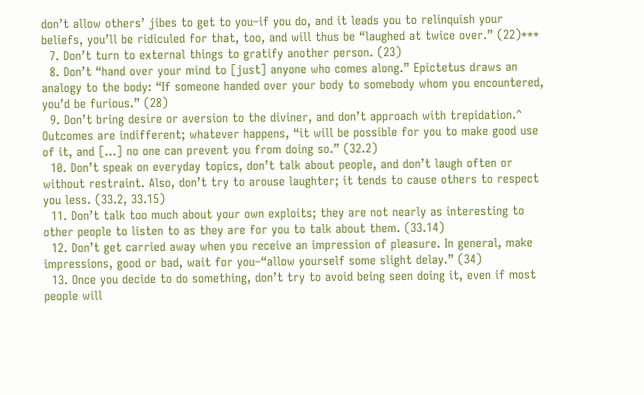don’t allow others’ jibes to get to you–if you do, and it leads you to relinquish your beliefs, you’ll be ridiculed for that, too, and will thus be “laughed at twice over.” (22)***
  7. Don’t turn to external things to gratify another person. (23)
  8. Don’t “hand over your mind to [just] anyone who comes along.” Epictetus draws an analogy to the body: “If someone handed over your body to somebody whom you encountered, you’d be furious.” (28)
  9. Don’t bring desire or aversion to the diviner, and don’t approach with trepidation.^ Outcomes are indifferent; whatever happens, “it will be possible for you to make good use of it, and […] no one can prevent you from doing so.” (32.2)
  10. Don’t speak on everyday topics, don’t talk about people, and don’t laugh often or without restraint. Also, don’t try to arouse laughter; it tends to cause others to respect you less. (33.2, 33.15)
  11. Don’t talk too much about your own exploits; they are not nearly as interesting to other people to listen to as they are for you to talk about them. (33.14)
  12. Don’t get carried away when you receive an impression of pleasure. In general, make impressions, good or bad, wait for you–“allow yourself some slight delay.” (34)
  13. Once you decide to do something, don’t try to avoid being seen doing it, even if most people will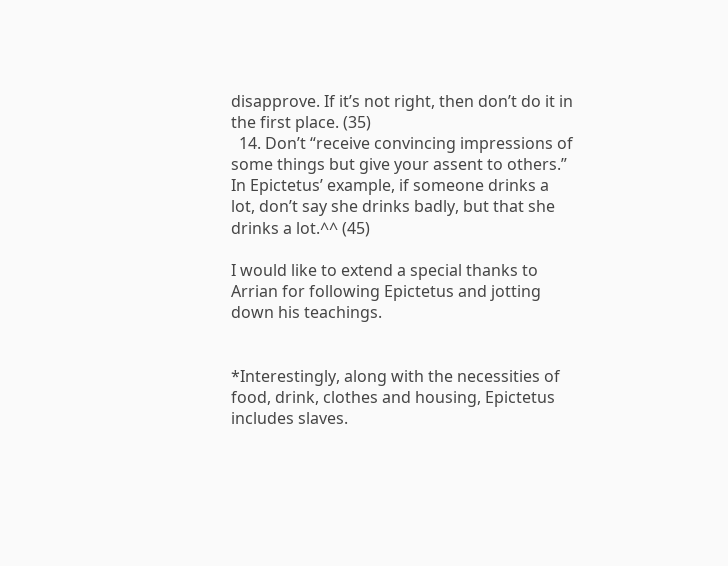disapprove. If it’s not right, then don’t do it in the first place. (35)
  14. Don’t “receive convincing impressions of some things but give your assent to others.” In Epictetus’ example, if someone drinks a lot, don’t say she drinks badly, but that she drinks a lot.^^ (45)

I would like to extend a special thanks to Arrian for following Epictetus and jotting down his teachings.


*Interestingly, along with the necessities of food, drink, clothes and housing, Epictetus includes slaves.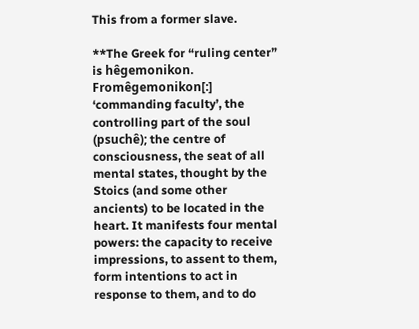This from a former slave.

**The Greek for “ruling center” is hêgemonikon. Fromêgemonikon[:] ‘commanding faculty’, the controlling part of the soul (psuchê); the centre of consciousness, the seat of all mental states, thought by the Stoics (and some other ancients) to be located in the heart. It manifests four mental powers: the capacity to receive impressions, to assent to them, form intentions to act in response to them, and to do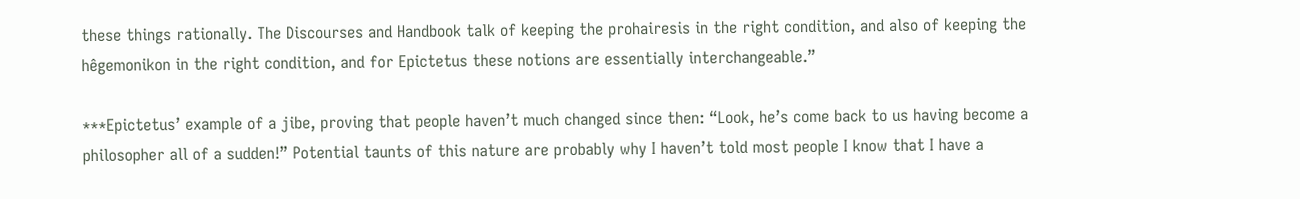these things rationally. The Discourses and Handbook talk of keeping the prohairesis in the right condition, and also of keeping the hêgemonikon in the right condition, and for Epictetus these notions are essentially interchangeable.”

***Epictetus’ example of a jibe, proving that people haven’t much changed since then: “Look, he’s come back to us having become a philosopher all of a sudden!” Potential taunts of this nature are probably why I haven’t told most people I know that I have a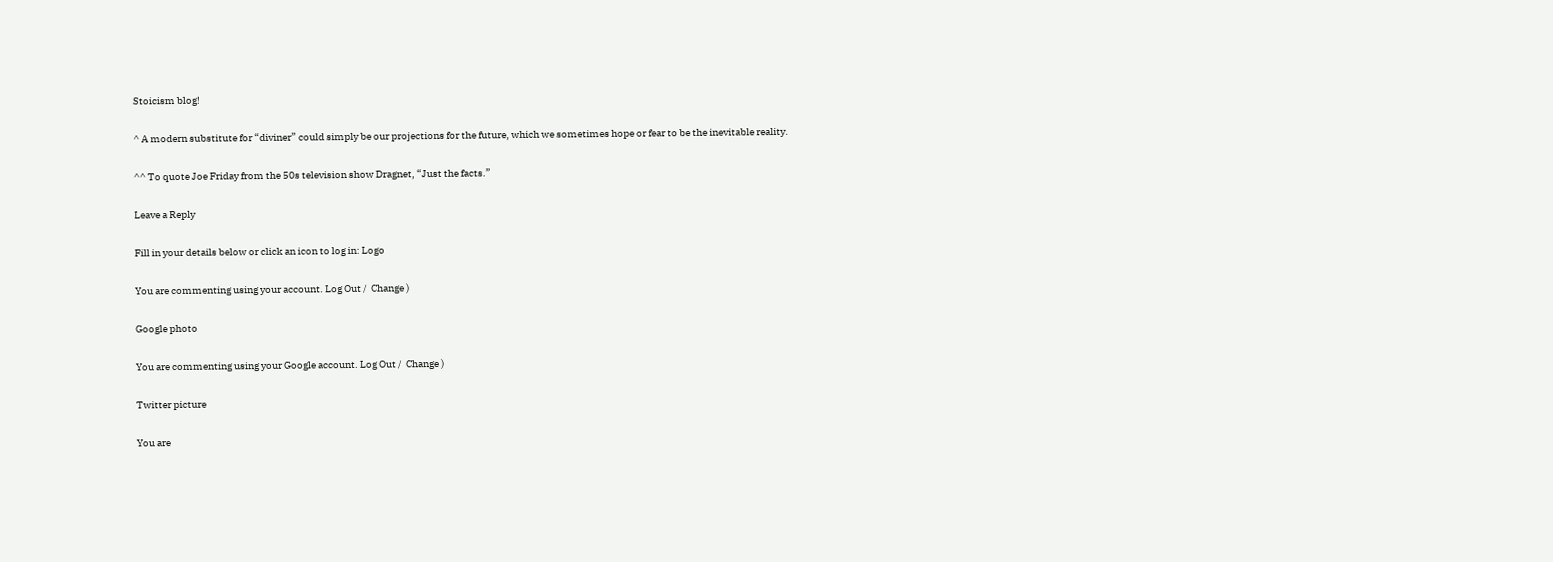Stoicism blog!

^ A modern substitute for “diviner” could simply be our projections for the future, which we sometimes hope or fear to be the inevitable reality.

^^ To quote Joe Friday from the 50s television show Dragnet, “Just the facts.”

Leave a Reply

Fill in your details below or click an icon to log in: Logo

You are commenting using your account. Log Out /  Change )

Google photo

You are commenting using your Google account. Log Out /  Change )

Twitter picture

You are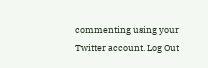commenting using your Twitter account. Log Out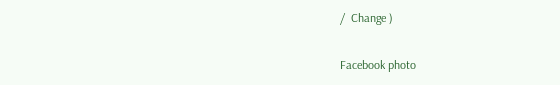/  Change )

Facebook photo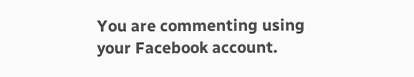You are commenting using your Facebook account.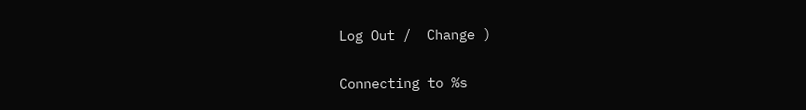Log Out /  Change )

Connecting to %s